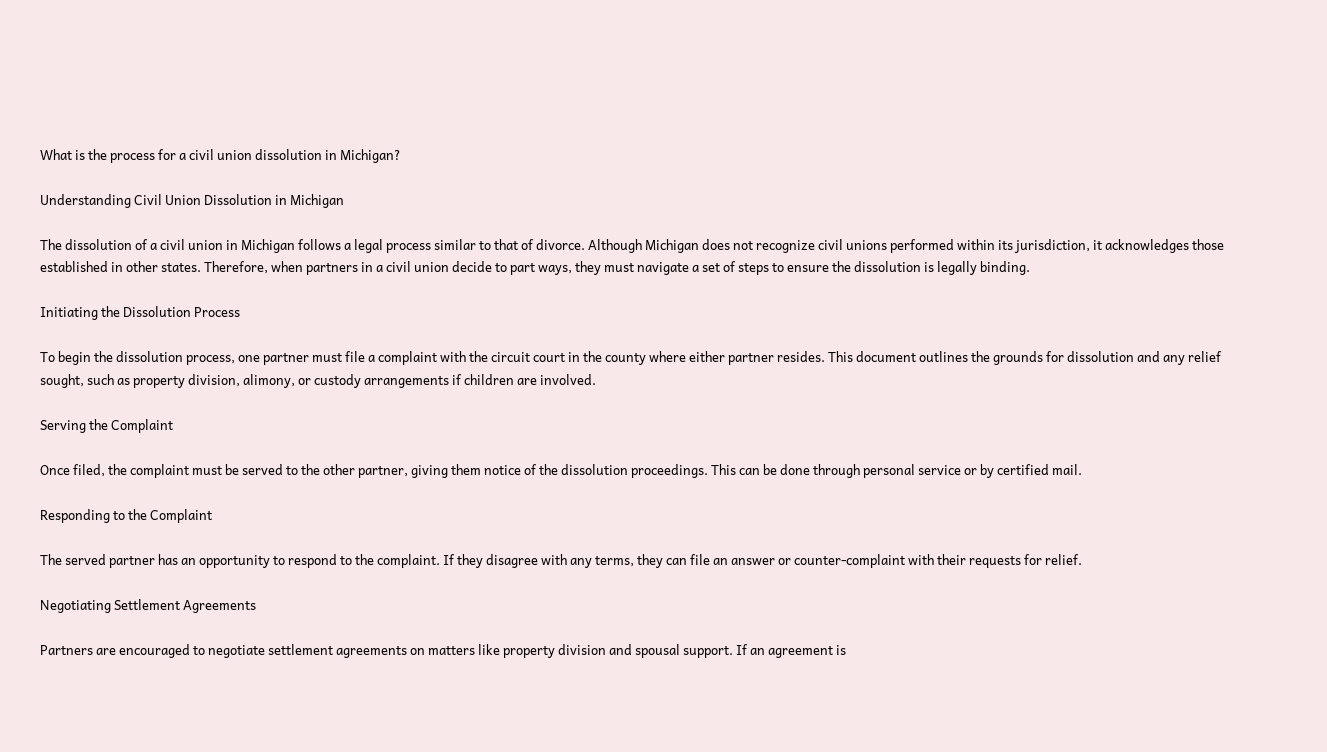What is the process for a civil union dissolution in Michigan?

Understanding Civil Union Dissolution in Michigan

The dissolution of a civil union in Michigan follows a legal process similar to that of divorce. Although Michigan does not recognize civil unions performed within its jurisdiction, it acknowledges those established in other states. Therefore, when partners in a civil union decide to part ways, they must navigate a set of steps to ensure the dissolution is legally binding.

Initiating the Dissolution Process

To begin the dissolution process, one partner must file a complaint with the circuit court in the county where either partner resides. This document outlines the grounds for dissolution and any relief sought, such as property division, alimony, or custody arrangements if children are involved.

Serving the Complaint

Once filed, the complaint must be served to the other partner, giving them notice of the dissolution proceedings. This can be done through personal service or by certified mail.

Responding to the Complaint

The served partner has an opportunity to respond to the complaint. If they disagree with any terms, they can file an answer or counter-complaint with their requests for relief.

Negotiating Settlement Agreements

Partners are encouraged to negotiate settlement agreements on matters like property division and spousal support. If an agreement is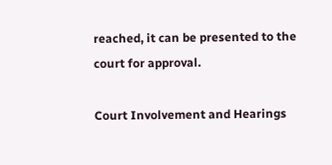reached, it can be presented to the court for approval.

Court Involvement and Hearings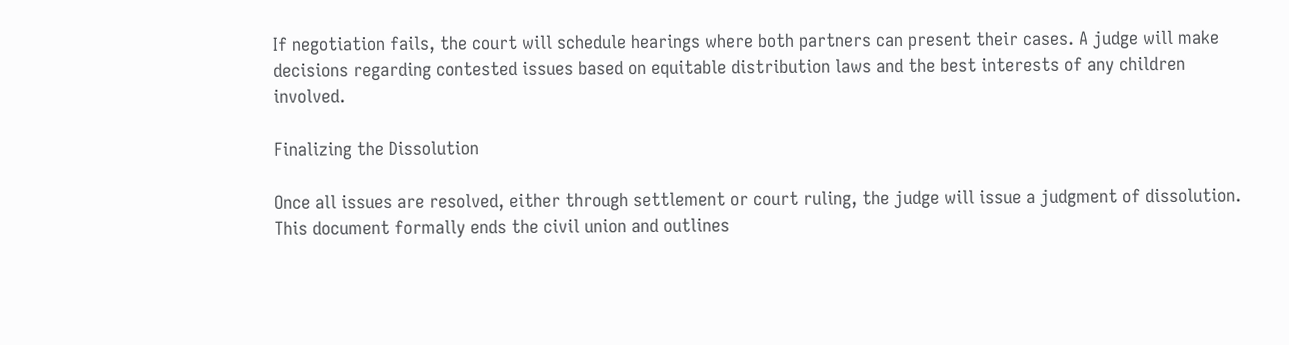If negotiation fails, the court will schedule hearings where both partners can present their cases. A judge will make decisions regarding contested issues based on equitable distribution laws and the best interests of any children involved.

Finalizing the Dissolution

Once all issues are resolved, either through settlement or court ruling, the judge will issue a judgment of dissolution. This document formally ends the civil union and outlines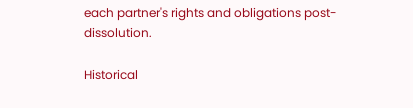each partner's rights and obligations post-dissolution.

Historical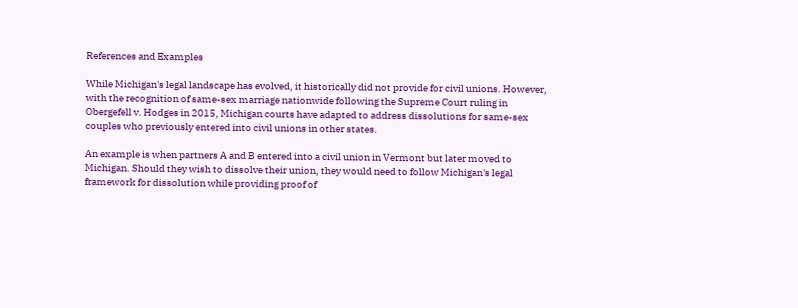References and Examples

While Michigan's legal landscape has evolved, it historically did not provide for civil unions. However, with the recognition of same-sex marriage nationwide following the Supreme Court ruling in Obergefell v. Hodges in 2015, Michigan courts have adapted to address dissolutions for same-sex couples who previously entered into civil unions in other states.

An example is when partners A and B entered into a civil union in Vermont but later moved to Michigan. Should they wish to dissolve their union, they would need to follow Michigan's legal framework for dissolution while providing proof of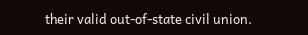their valid out-of-state civil union.